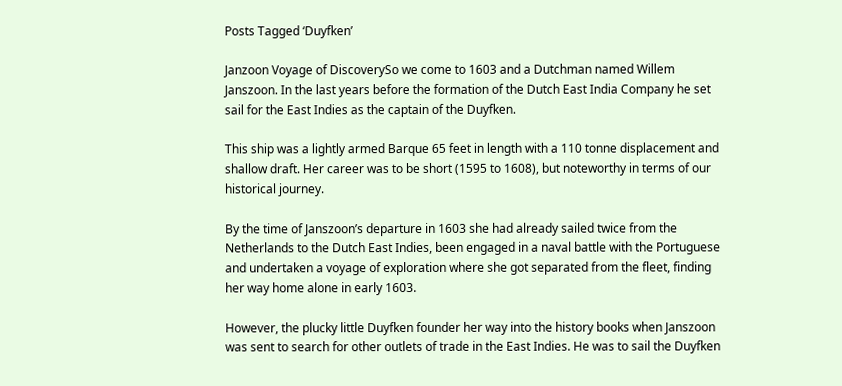Posts Tagged ‘Duyfken’

Janzoon Voyage of DiscoverySo we come to 1603 and a Dutchman named Willem Janszoon. In the last years before the formation of the Dutch East India Company he set sail for the East Indies as the captain of the Duyfken.

This ship was a lightly armed Barque 65 feet in length with a 110 tonne displacement and shallow draft. Her career was to be short (1595 to 1608), but noteworthy in terms of our historical journey.

By the time of Janszoon’s departure in 1603 she had already sailed twice from the Netherlands to the Dutch East Indies, been engaged in a naval battle with the Portuguese and undertaken a voyage of exploration where she got separated from the fleet, finding her way home alone in early 1603.

However, the plucky little Duyfken founder her way into the history books when Janszoon was sent to search for other outlets of trade in the East Indies. He was to sail the Duyfken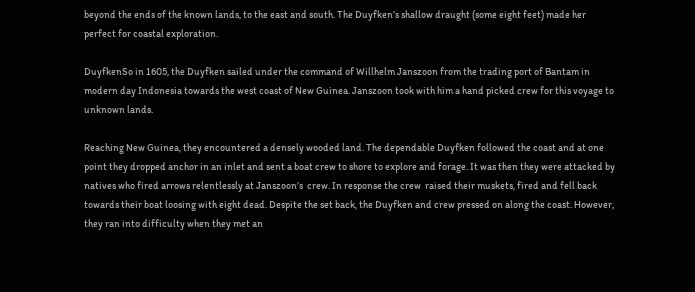beyond the ends of the known lands, to the east and south. The Duyfken’s shallow draught (some eight feet) made her perfect for coastal exploration.

DuyfkenSo in 1605, the Duyfken sailed under the command of Willhelm Janszoon from the trading port of Bantam in modern day Indonesia towards the west coast of New Guinea. Janszoon took with him a hand picked crew for this voyage to unknown lands.

Reaching New Guinea, they encountered a densely wooded land. The dependable Duyfken followed the coast and at one point they dropped anchor in an inlet and sent a boat crew to shore to explore and forage. It was then they were attacked by natives who fired arrows relentlessly at Janszoon’s  crew. In response the crew  raised their muskets, fired and fell back towards their boat loosing with eight dead. Despite the set back, the Duyfken and crew pressed on along the coast. However, they ran into difficulty when they met an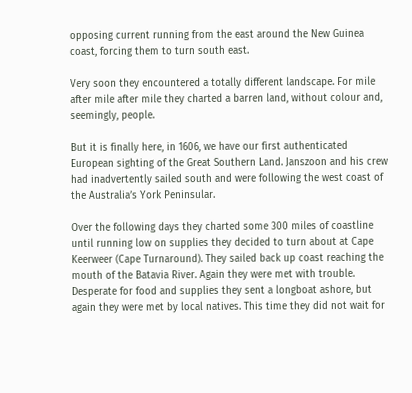opposing current running from the east around the New Guinea coast, forcing them to turn south east.

Very soon they encountered a totally different landscape. For mile after mile after mile they charted a barren land, without colour and, seemingly, people.

But it is finally here, in 1606, we have our first authenticated European sighting of the Great Southern Land. Janszoon and his crew had inadvertently sailed south and were following the west coast of the Australia’s York Peninsular.

Over the following days they charted some 300 miles of coastline until running low on supplies they decided to turn about at Cape Keerweer (Cape Turnaround). They sailed back up coast reaching the mouth of the Batavia River. Again they were met with trouble. Desperate for food and supplies they sent a longboat ashore, but again they were met by local natives. This time they did not wait for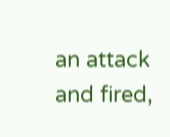an attack and fired,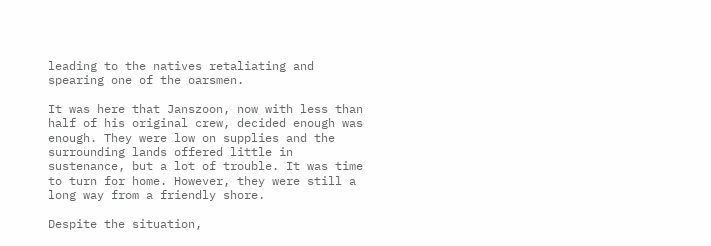leading to the natives retaliating and spearing one of the oarsmen.

It was here that Janszoon, now with less than half of his original crew, decided enough was enough. They were low on supplies and the surrounding lands offered little in sustenance, but a lot of trouble. It was time to turn for home. However, they were still a long way from a friendly shore.

Despite the situation,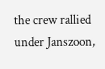the crew rallied under Janszoon,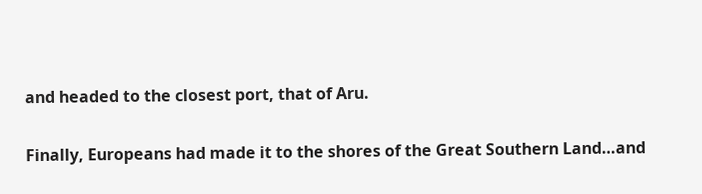and headed to the closest port, that of Aru.

Finally, Europeans had made it to the shores of the Great Southern Land…and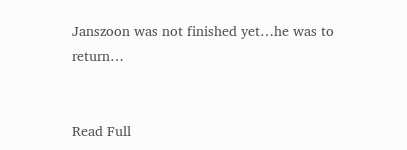Janszoon was not finished yet…he was to return…


Read Full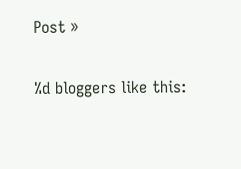Post »

%d bloggers like this: